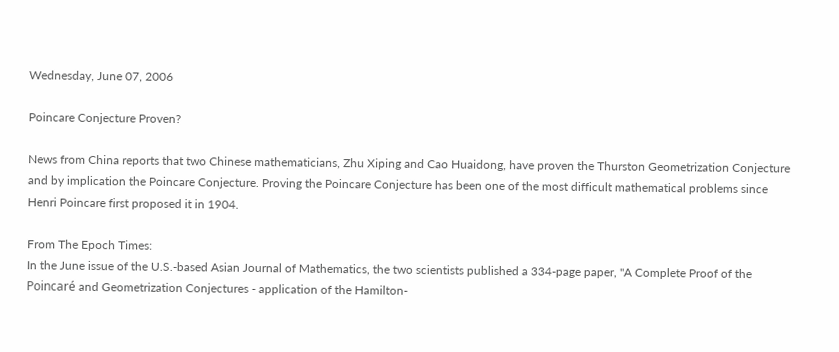Wednesday, June 07, 2006

Poincare Conjecture Proven?

News from China reports that two Chinese mathematicians, Zhu Xiping and Cao Huaidong, have proven the Thurston Geometrization Conjecture and by implication the Poincare Conjecture. Proving the Poincare Conjecture has been one of the most difficult mathematical problems since Henri Poincare first proposed it in 1904.

From The Epoch Times:
In the June issue of the U.S.-based Asian Journal of Mathematics, the two scientists published a 334-page paper, "A Complete Proof of the Poincaré and Geometrization Conjectures - application of the Hamilton-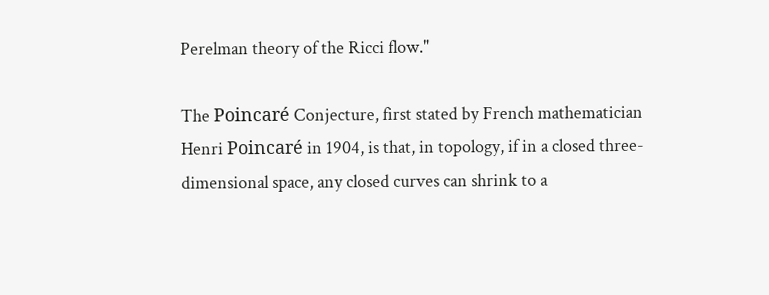Perelman theory of the Ricci flow."

The Poincaré Conjecture, first stated by French mathematician Henri Poincaré in 1904, is that, in topology, if in a closed three-dimensional space, any closed curves can shrink to a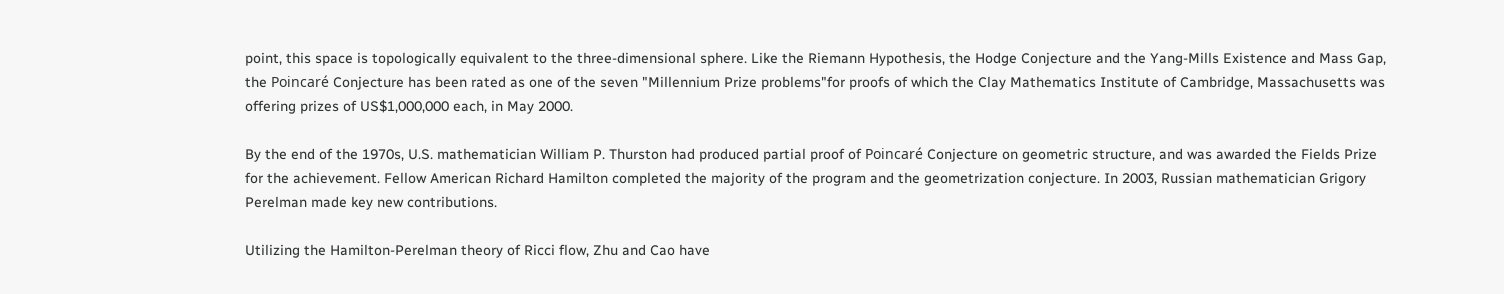point, this space is topologically equivalent to the three-dimensional sphere. Like the Riemann Hypothesis, the Hodge Conjecture and the Yang-Mills Existence and Mass Gap, the Poincaré Conjecture has been rated as one of the seven "Millennium Prize problems"for proofs of which the Clay Mathematics Institute of Cambridge, Massachusetts was offering prizes of US$1,000,000 each, in May 2000.

By the end of the 1970s, U.S. mathematician William P. Thurston had produced partial proof of Poincaré Conjecture on geometric structure, and was awarded the Fields Prize for the achievement. Fellow American Richard Hamilton completed the majority of the program and the geometrization conjecture. In 2003, Russian mathematician Grigory Perelman made key new contributions.

Utilizing the Hamilton-Perelman theory of Ricci flow, Zhu and Cao have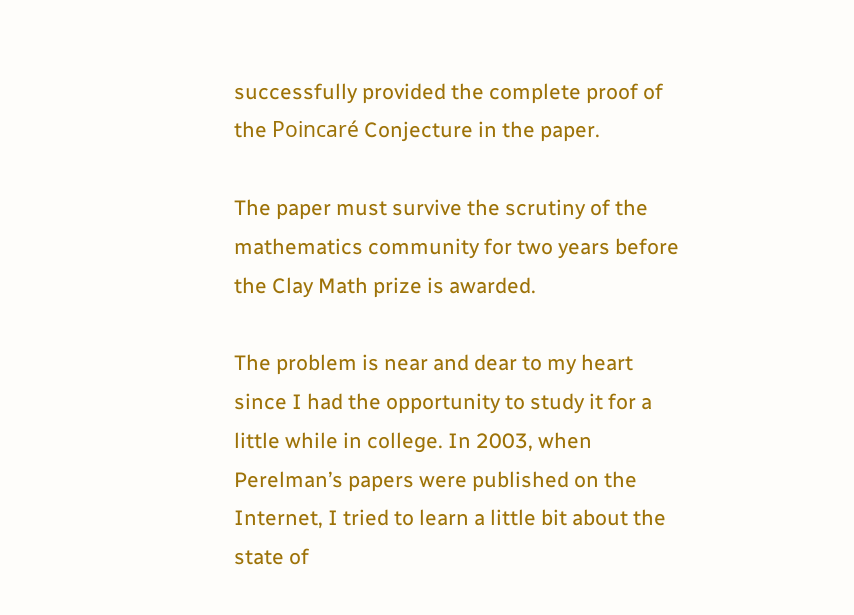successfully provided the complete proof of the Poincaré Conjecture in the paper.

The paper must survive the scrutiny of the mathematics community for two years before the Clay Math prize is awarded.

The problem is near and dear to my heart since I had the opportunity to study it for a little while in college. In 2003, when Perelman’s papers were published on the Internet, I tried to learn a little bit about the state of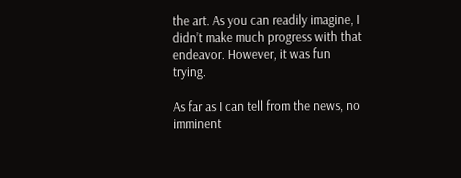the art. As you can readily imagine, I didn’t make much progress with that endeavor. However, it was fun trying.

As far as I can tell from the news, no imminent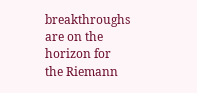breakthroughs are on the horizon for the Riemann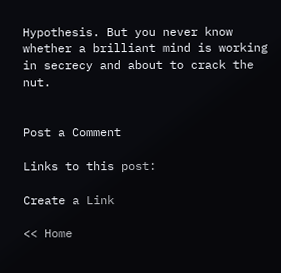Hypothesis. But you never know whether a brilliant mind is working in secrecy and about to crack the nut.


Post a Comment

Links to this post:

Create a Link

<< Home